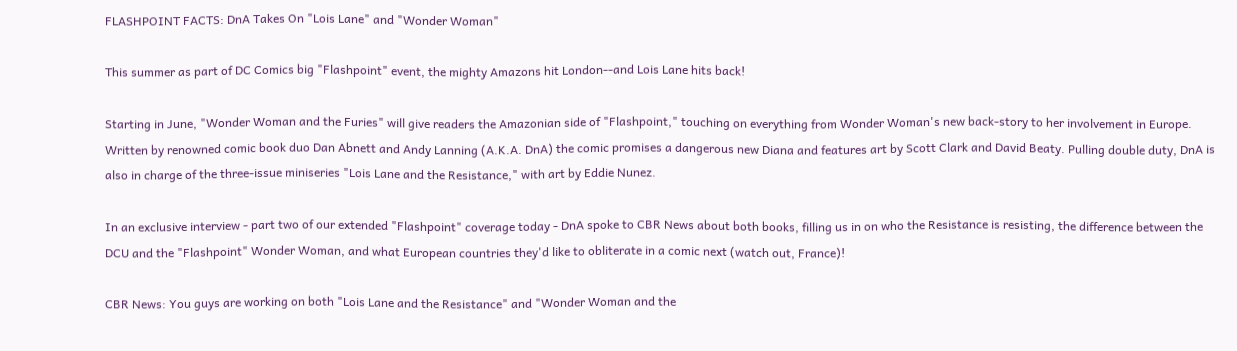FLASHPOINT FACTS: DnA Takes On "Lois Lane" and "Wonder Woman"

This summer as part of DC Comics big "Flashpoint" event, the mighty Amazons hit London--and Lois Lane hits back!

Starting in June, "Wonder Woman and the Furies" will give readers the Amazonian side of "Flashpoint," touching on everything from Wonder Woman's new back-story to her involvement in Europe. Written by renowned comic book duo Dan Abnett and Andy Lanning (A.K.A. DnA) the comic promises a dangerous new Diana and features art by Scott Clark and David Beaty. Pulling double duty, DnA is also in charge of the three-issue miniseries "Lois Lane and the Resistance," with art by Eddie Nunez.

In an exclusive interview - part two of our extended "Flashpoint" coverage today - DnA spoke to CBR News about both books, filling us in on who the Resistance is resisting, the difference between the DCU and the "Flashpoint" Wonder Woman, and what European countries they'd like to obliterate in a comic next (watch out, France)!

CBR News: You guys are working on both "Lois Lane and the Resistance" and "Wonder Woman and the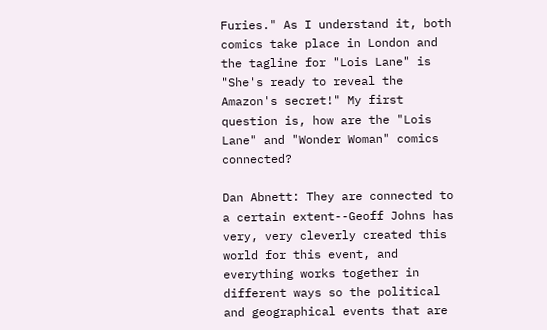Furies." As I understand it, both comics take place in London and the tagline for "Lois Lane" is "She's ready to reveal the Amazon's secret!" My first question is, how are the "Lois Lane" and "Wonder Woman" comics connected?

Dan Abnett: They are connected to a certain extent--Geoff Johns has very, very cleverly created this world for this event, and everything works together in different ways so the political and geographical events that are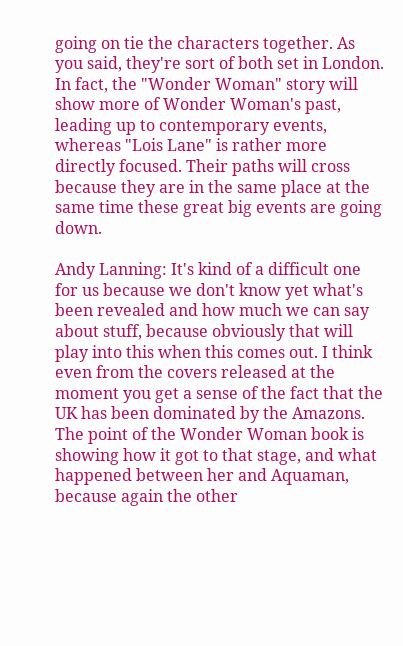going on tie the characters together. As you said, they're sort of both set in London. In fact, the "Wonder Woman" story will show more of Wonder Woman's past, leading up to contemporary events, whereas "Lois Lane" is rather more directly focused. Their paths will cross because they are in the same place at the same time these great big events are going down.

Andy Lanning: It's kind of a difficult one for us because we don't know yet what's been revealed and how much we can say about stuff, because obviously that will play into this when this comes out. I think even from the covers released at the moment you get a sense of the fact that the UK has been dominated by the Amazons. The point of the Wonder Woman book is showing how it got to that stage, and what happened between her and Aquaman, because again the other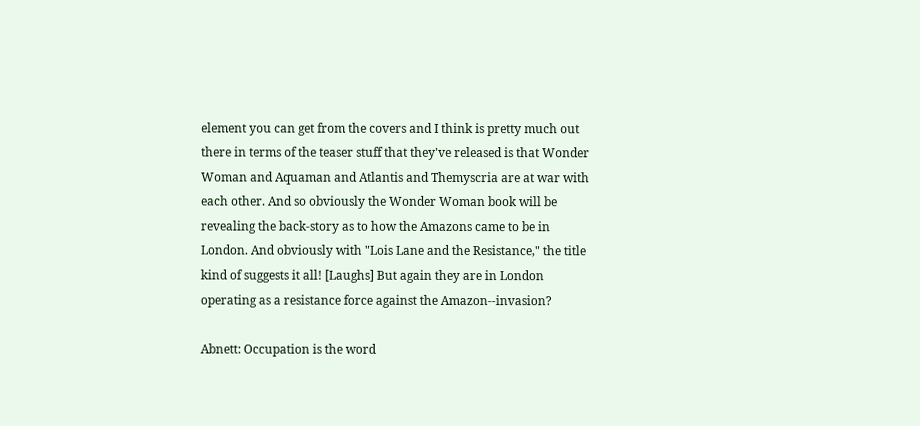element you can get from the covers and I think is pretty much out there in terms of the teaser stuff that they've released is that Wonder Woman and Aquaman and Atlantis and Themyscria are at war with each other. And so obviously the Wonder Woman book will be revealing the back-story as to how the Amazons came to be in London. And obviously with "Lois Lane and the Resistance," the title kind of suggests it all! [Laughs] But again they are in London operating as a resistance force against the Amazon--invasion?

Abnett: Occupation is the word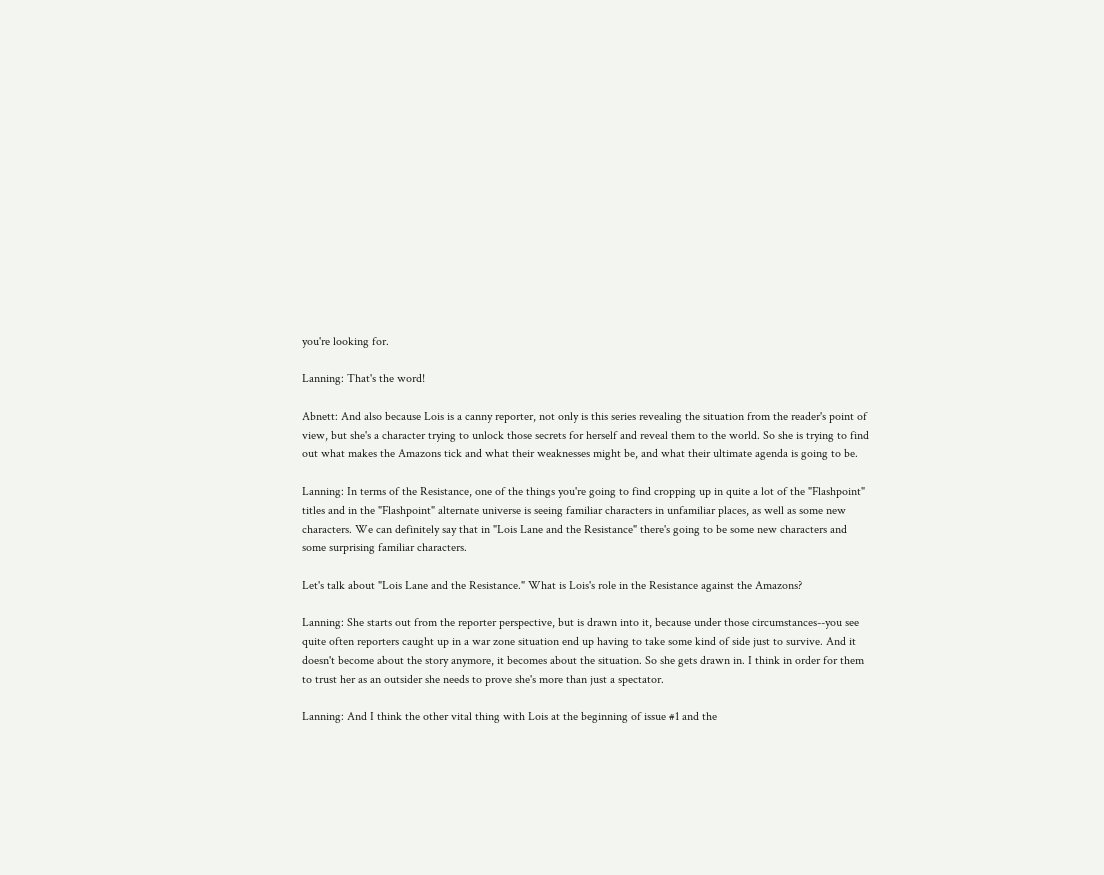you're looking for.

Lanning: That's the word!

Abnett: And also because Lois is a canny reporter, not only is this series revealing the situation from the reader's point of view, but she's a character trying to unlock those secrets for herself and reveal them to the world. So she is trying to find out what makes the Amazons tick and what their weaknesses might be, and what their ultimate agenda is going to be.

Lanning: In terms of the Resistance, one of the things you're going to find cropping up in quite a lot of the "Flashpoint" titles and in the "Flashpoint" alternate universe is seeing familiar characters in unfamiliar places, as well as some new characters. We can definitely say that in "Lois Lane and the Resistance" there's going to be some new characters and some surprising familiar characters.

Let's talk about "Lois Lane and the Resistance." What is Lois's role in the Resistance against the Amazons?

Lanning: She starts out from the reporter perspective, but is drawn into it, because under those circumstances--you see quite often reporters caught up in a war zone situation end up having to take some kind of side just to survive. And it doesn't become about the story anymore, it becomes about the situation. So she gets drawn in. I think in order for them to trust her as an outsider she needs to prove she's more than just a spectator.

Lanning: And I think the other vital thing with Lois at the beginning of issue #1 and the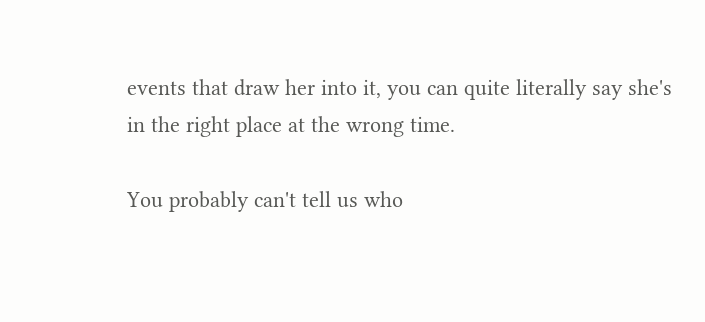events that draw her into it, you can quite literally say she's in the right place at the wrong time.

You probably can't tell us who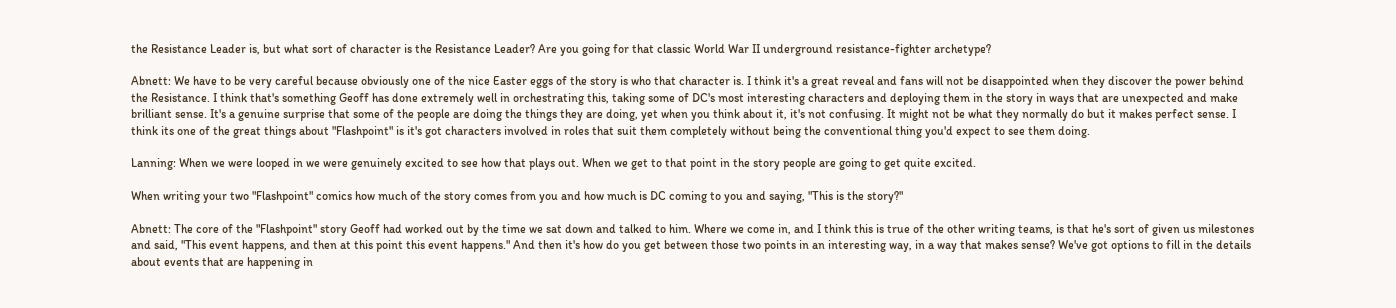the Resistance Leader is, but what sort of character is the Resistance Leader? Are you going for that classic World War II underground resistance-fighter archetype?

Abnett: We have to be very careful because obviously one of the nice Easter eggs of the story is who that character is. I think it's a great reveal and fans will not be disappointed when they discover the power behind the Resistance. I think that's something Geoff has done extremely well in orchestrating this, taking some of DC's most interesting characters and deploying them in the story in ways that are unexpected and make brilliant sense. It's a genuine surprise that some of the people are doing the things they are doing, yet when you think about it, it's not confusing. It might not be what they normally do but it makes perfect sense. I think its one of the great things about "Flashpoint" is it's got characters involved in roles that suit them completely without being the conventional thing you'd expect to see them doing.

Lanning: When we were looped in we were genuinely excited to see how that plays out. When we get to that point in the story people are going to get quite excited.

When writing your two "Flashpoint" comics how much of the story comes from you and how much is DC coming to you and saying, "This is the story?"

Abnett: The core of the "Flashpoint" story Geoff had worked out by the time we sat down and talked to him. Where we come in, and I think this is true of the other writing teams, is that he's sort of given us milestones and said, "This event happens, and then at this point this event happens." And then it's how do you get between those two points in an interesting way, in a way that makes sense? We've got options to fill in the details about events that are happening in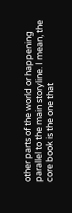other parts of the world or happening parallel to the main storyline. I mean, the core book is the one that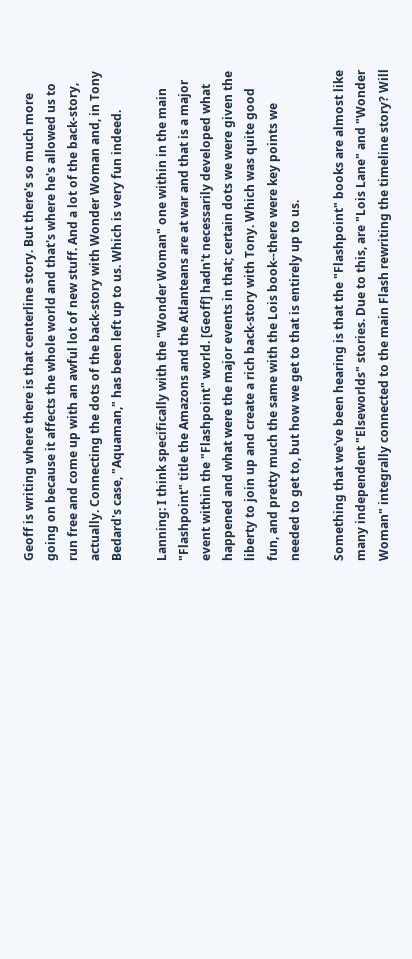Geoff is writing where there is that centerline story. But there's so much more going on because it affects the whole world and that's where he's allowed us to run free and come up with an awful lot of new stuff. And a lot of the back-story, actually. Connecting the dots of the back-story with Wonder Woman and, in Tony Bedard's case, "Aquaman," has been left up to us. Which is very fun indeed.

Lanning: I think specifically with the "Wonder Woman" one within in the main "Flashpoint" title the Amazons and the Atlanteans are at war and that is a major event within the "Flashpoint" world. [Geoff] hadn't necessarily developed what happened and what were the major events in that; certain dots we were given the liberty to join up and create a rich back-story with Tony. Which was quite good fun, and pretty much the same with the Lois book--there were key points we needed to get to, but how we get to that is entirely up to us.

Something that we've been hearing is that the "Flashpoint" books are almost like many independent "Elseworlds" stories. Due to this, are "Lois Lane" and "Wonder Woman" integrally connected to the main Flash rewriting the timeline story? Will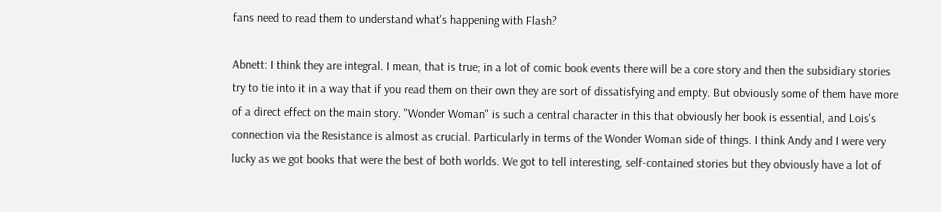fans need to read them to understand what's happening with Flash?

Abnett: I think they are integral. I mean, that is true; in a lot of comic book events there will be a core story and then the subsidiary stories try to tie into it in a way that if you read them on their own they are sort of dissatisfying and empty. But obviously some of them have more of a direct effect on the main story. "Wonder Woman" is such a central character in this that obviously her book is essential, and Lois's connection via the Resistance is almost as crucial. Particularly in terms of the Wonder Woman side of things. I think Andy and I were very lucky as we got books that were the best of both worlds. We got to tell interesting, self-contained stories but they obviously have a lot of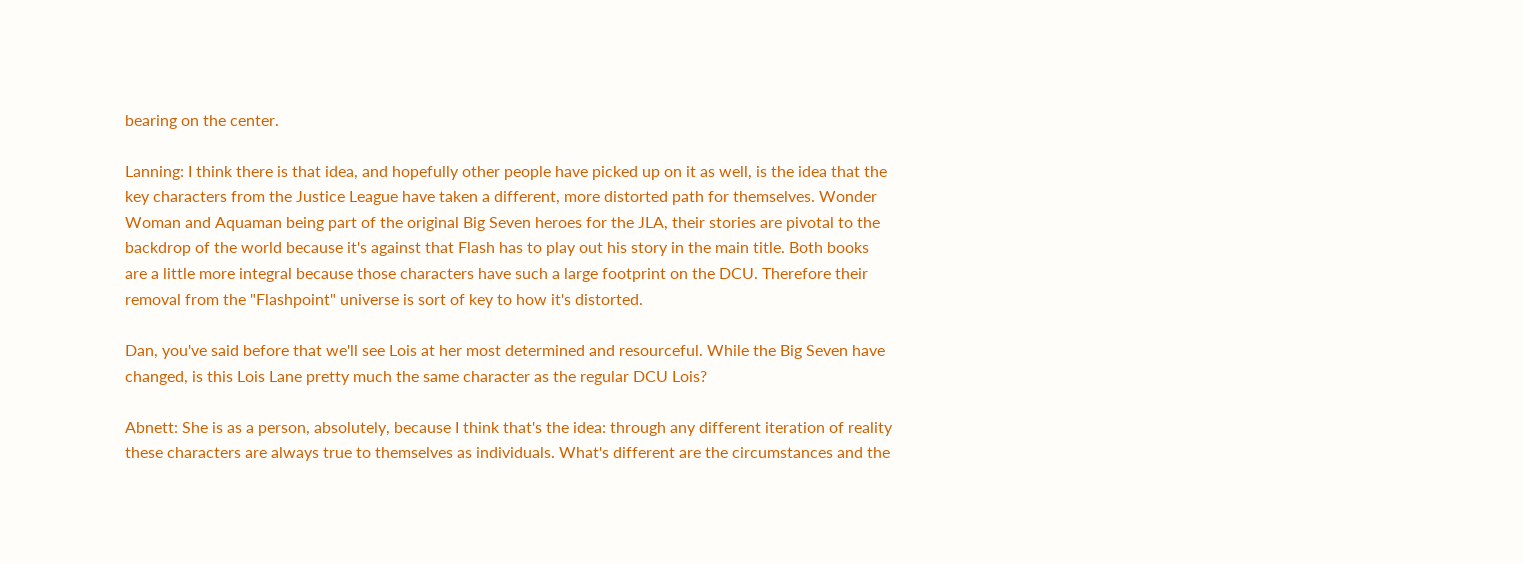bearing on the center.

Lanning: I think there is that idea, and hopefully other people have picked up on it as well, is the idea that the key characters from the Justice League have taken a different, more distorted path for themselves. Wonder Woman and Aquaman being part of the original Big Seven heroes for the JLA, their stories are pivotal to the backdrop of the world because it's against that Flash has to play out his story in the main title. Both books are a little more integral because those characters have such a large footprint on the DCU. Therefore their removal from the "Flashpoint" universe is sort of key to how it's distorted.

Dan, you've said before that we'll see Lois at her most determined and resourceful. While the Big Seven have changed, is this Lois Lane pretty much the same character as the regular DCU Lois?

Abnett: She is as a person, absolutely, because I think that's the idea: through any different iteration of reality these characters are always true to themselves as individuals. What's different are the circumstances and the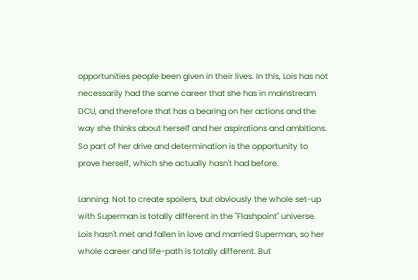opportunities people been given in their lives. In this, Lois has not necessarily had the same career that she has in mainstream DCU, and therefore that has a bearing on her actions and the way she thinks about herself and her aspirations and ambitions. So part of her drive and determination is the opportunity to prove herself, which she actually hasn't had before.

Lanning: Not to create spoilers, but obviously the whole set-up with Superman is totally different in the "Flashpoint" universe. Lois hasn't met and fallen in love and married Superman, so her whole career and life-path is totally different. But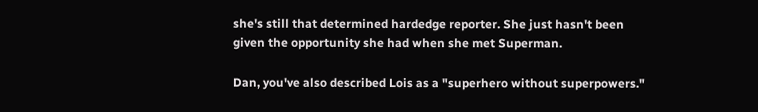she's still that determined hardedge reporter. She just hasn't been given the opportunity she had when she met Superman.

Dan, you've also described Lois as a "superhero without superpowers."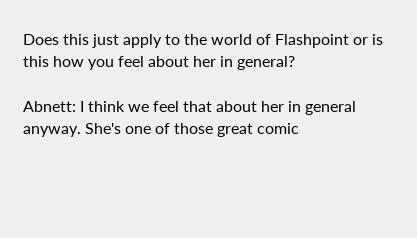Does this just apply to the world of Flashpoint or is this how you feel about her in general?

Abnett: I think we feel that about her in general anyway. She's one of those great comic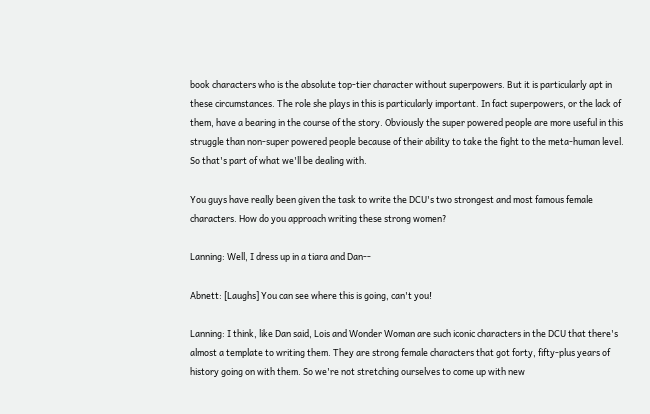book characters who is the absolute top-tier character without superpowers. But it is particularly apt in these circumstances. The role she plays in this is particularly important. In fact superpowers, or the lack of them, have a bearing in the course of the story. Obviously the super powered people are more useful in this struggle than non-super powered people because of their ability to take the fight to the meta-human level. So that's part of what we'll be dealing with.

You guys have really been given the task to write the DCU's two strongest and most famous female characters. How do you approach writing these strong women?

Lanning: Well, I dress up in a tiara and Dan--

Abnett: [Laughs] You can see where this is going, can't you!

Lanning: I think, like Dan said, Lois and Wonder Woman are such iconic characters in the DCU that there's almost a template to writing them. They are strong female characters that got forty, fifty-plus years of history going on with them. So we're not stretching ourselves to come up with new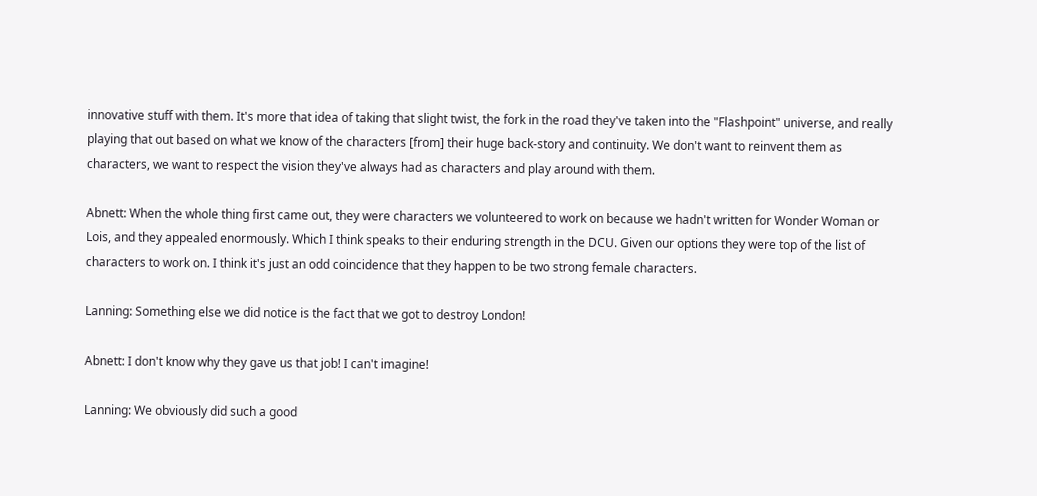innovative stuff with them. It's more that idea of taking that slight twist, the fork in the road they've taken into the "Flashpoint" universe, and really playing that out based on what we know of the characters [from] their huge back-story and continuity. We don't want to reinvent them as characters, we want to respect the vision they've always had as characters and play around with them.

Abnett: When the whole thing first came out, they were characters we volunteered to work on because we hadn't written for Wonder Woman or Lois, and they appealed enormously. Which I think speaks to their enduring strength in the DCU. Given our options they were top of the list of characters to work on. I think it's just an odd coincidence that they happen to be two strong female characters.

Lanning: Something else we did notice is the fact that we got to destroy London!

Abnett: I don't know why they gave us that job! I can't imagine!

Lanning: We obviously did such a good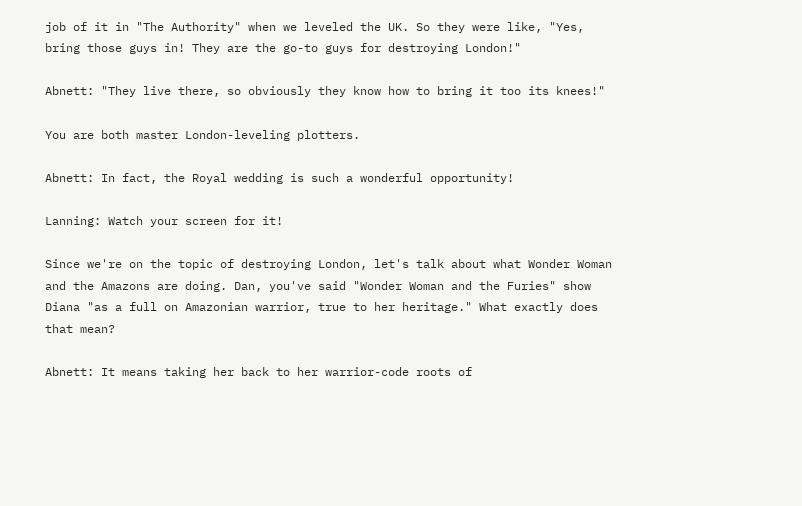job of it in "The Authority" when we leveled the UK. So they were like, "Yes, bring those guys in! They are the go-to guys for destroying London!"

Abnett: "They live there, so obviously they know how to bring it too its knees!"

You are both master London-leveling plotters.

Abnett: In fact, the Royal wedding is such a wonderful opportunity!

Lanning: Watch your screen for it!

Since we're on the topic of destroying London, let's talk about what Wonder Woman and the Amazons are doing. Dan, you've said "Wonder Woman and the Furies" show Diana "as a full on Amazonian warrior, true to her heritage." What exactly does that mean?

Abnett: It means taking her back to her warrior-code roots of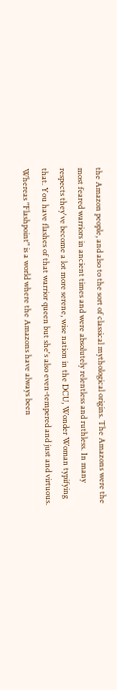the Amazon people, and also to the sort of classical mythological origins. The Amazons were the most feared warriors in ancient times and were absolutely relentless and ruthless. In many respects they've become a lot more serene, wise nation in the DCU, Wonder Woman typifying that. You have flashes of that warrior queen but she's also even-tempered and just and virtuous. Whereas "Flashpoint" is a world where the Amazons have always been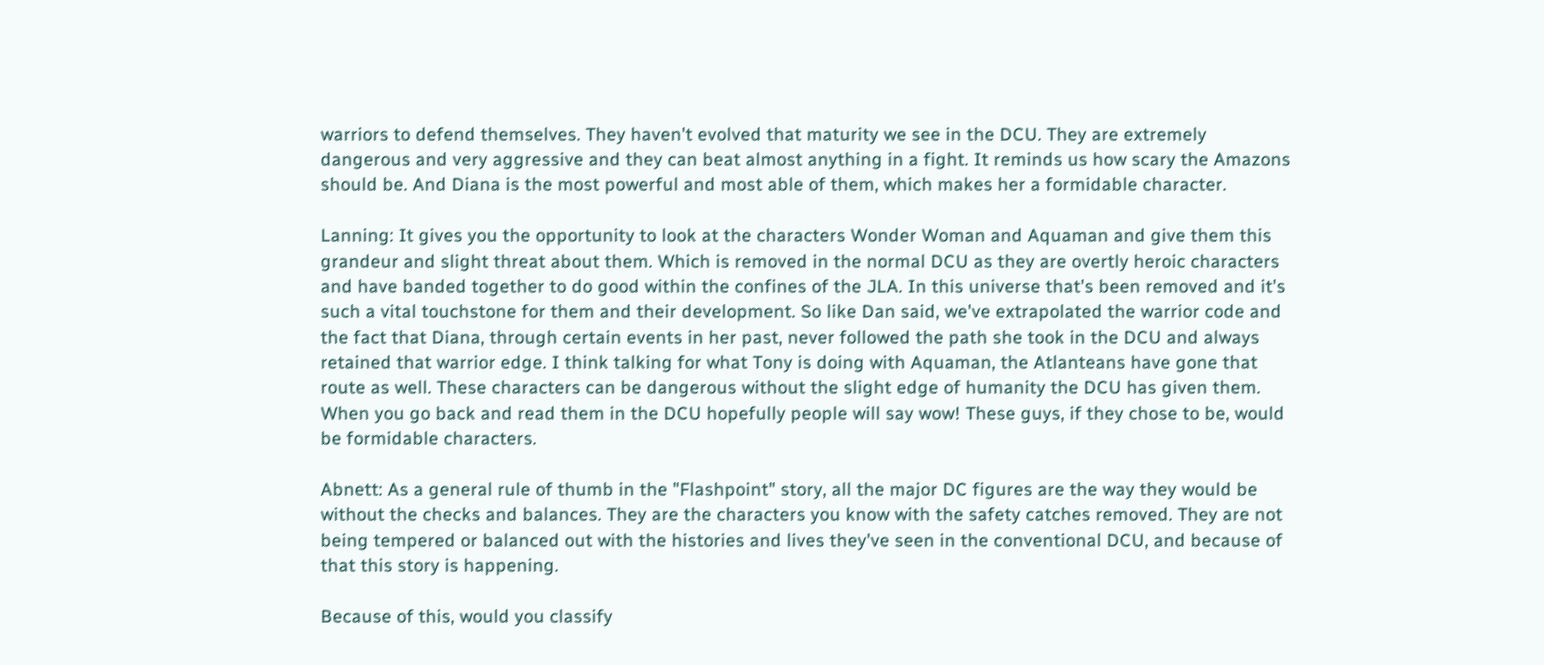warriors to defend themselves. They haven't evolved that maturity we see in the DCU. They are extremely dangerous and very aggressive and they can beat almost anything in a fight. It reminds us how scary the Amazons should be. And Diana is the most powerful and most able of them, which makes her a formidable character.

Lanning: It gives you the opportunity to look at the characters Wonder Woman and Aquaman and give them this grandeur and slight threat about them. Which is removed in the normal DCU as they are overtly heroic characters and have banded together to do good within the confines of the JLA. In this universe that's been removed and it's such a vital touchstone for them and their development. So like Dan said, we've extrapolated the warrior code and the fact that Diana, through certain events in her past, never followed the path she took in the DCU and always retained that warrior edge. I think talking for what Tony is doing with Aquaman, the Atlanteans have gone that route as well. These characters can be dangerous without the slight edge of humanity the DCU has given them. When you go back and read them in the DCU hopefully people will say wow! These guys, if they chose to be, would be formidable characters.

Abnett: As a general rule of thumb in the "Flashpoint" story, all the major DC figures are the way they would be without the checks and balances. They are the characters you know with the safety catches removed. They are not being tempered or balanced out with the histories and lives they've seen in the conventional DCU, and because of that this story is happening.

Because of this, would you classify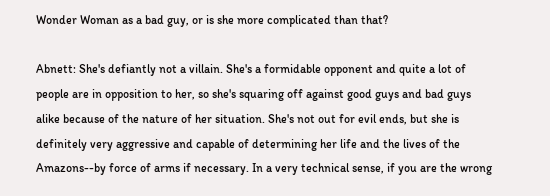Wonder Woman as a bad guy, or is she more complicated than that?

Abnett: She's defiantly not a villain. She's a formidable opponent and quite a lot of people are in opposition to her, so she's squaring off against good guys and bad guys alike because of the nature of her situation. She's not out for evil ends, but she is definitely very aggressive and capable of determining her life and the lives of the Amazons--by force of arms if necessary. In a very technical sense, if you are the wrong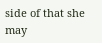side of that she may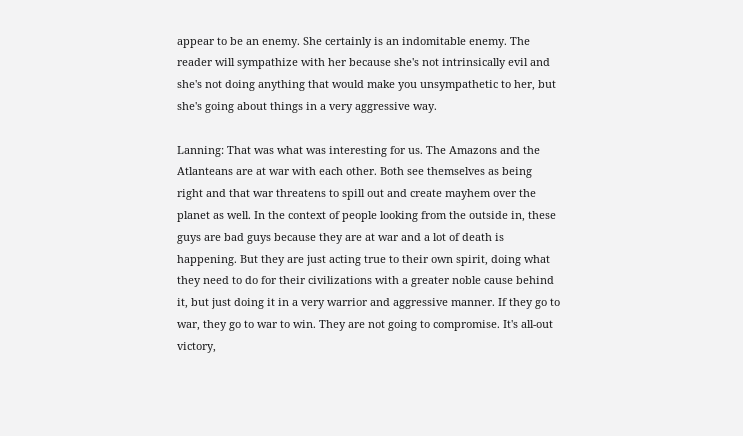appear to be an enemy. She certainly is an indomitable enemy. The reader will sympathize with her because she's not intrinsically evil and she's not doing anything that would make you unsympathetic to her, but she's going about things in a very aggressive way.

Lanning: That was what was interesting for us. The Amazons and the Atlanteans are at war with each other. Both see themselves as being right and that war threatens to spill out and create mayhem over the planet as well. In the context of people looking from the outside in, these guys are bad guys because they are at war and a lot of death is happening. But they are just acting true to their own spirit, doing what they need to do for their civilizations with a greater noble cause behind it, but just doing it in a very warrior and aggressive manner. If they go to war, they go to war to win. They are not going to compromise. It's all-out victory,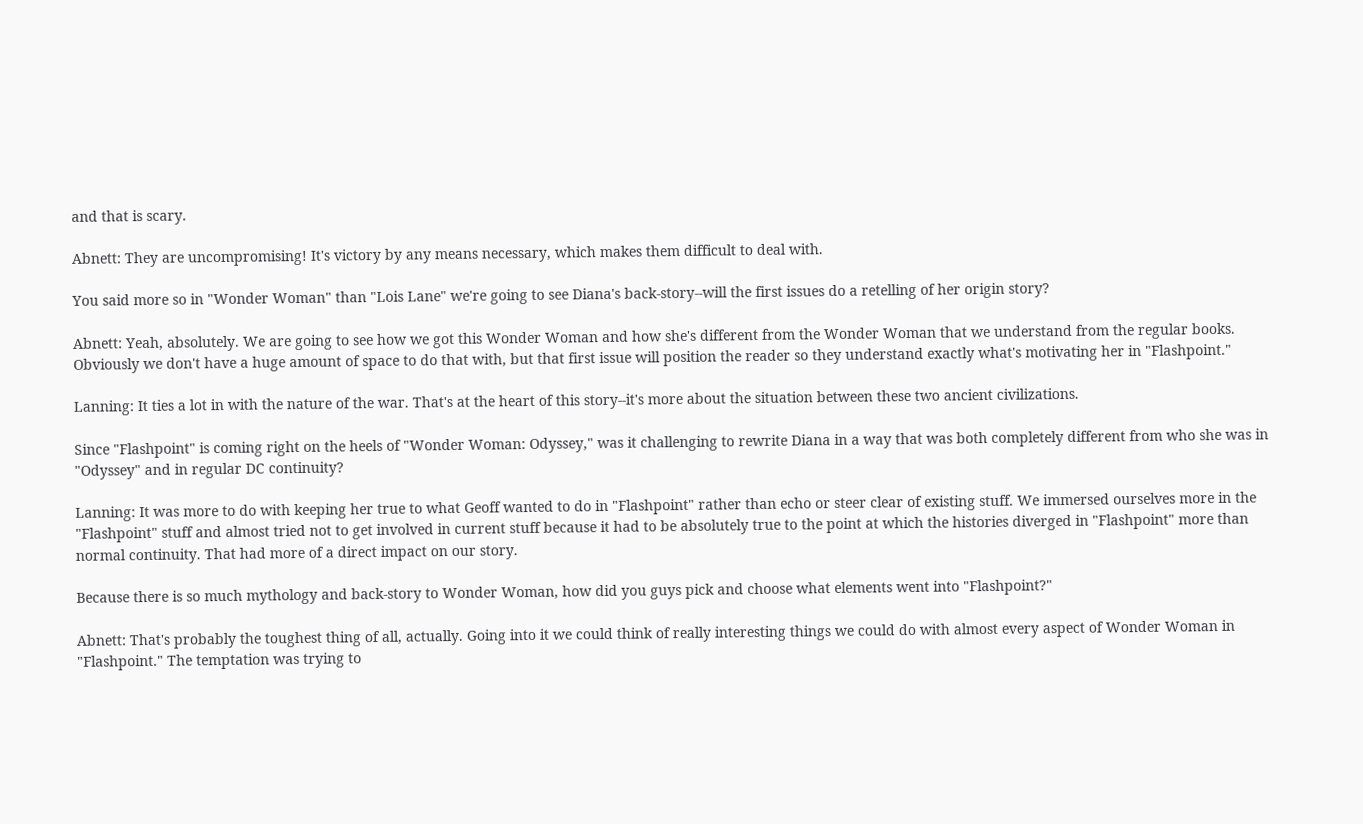and that is scary.

Abnett: They are uncompromising! It's victory by any means necessary, which makes them difficult to deal with.

You said more so in "Wonder Woman" than "Lois Lane" we're going to see Diana's back-story--will the first issues do a retelling of her origin story?

Abnett: Yeah, absolutely. We are going to see how we got this Wonder Woman and how she's different from the Wonder Woman that we understand from the regular books. Obviously we don't have a huge amount of space to do that with, but that first issue will position the reader so they understand exactly what's motivating her in "Flashpoint."

Lanning: It ties a lot in with the nature of the war. That's at the heart of this story--it's more about the situation between these two ancient civilizations.

Since "Flashpoint" is coming right on the heels of "Wonder Woman: Odyssey," was it challenging to rewrite Diana in a way that was both completely different from who she was in "Odyssey" and in regular DC continuity?

Lanning: It was more to do with keeping her true to what Geoff wanted to do in "Flashpoint" rather than echo or steer clear of existing stuff. We immersed ourselves more in the "Flashpoint" stuff and almost tried not to get involved in current stuff because it had to be absolutely true to the point at which the histories diverged in "Flashpoint" more than normal continuity. That had more of a direct impact on our story.

Because there is so much mythology and back-story to Wonder Woman, how did you guys pick and choose what elements went into "Flashpoint?"

Abnett: That's probably the toughest thing of all, actually. Going into it we could think of really interesting things we could do with almost every aspect of Wonder Woman in "Flashpoint." The temptation was trying to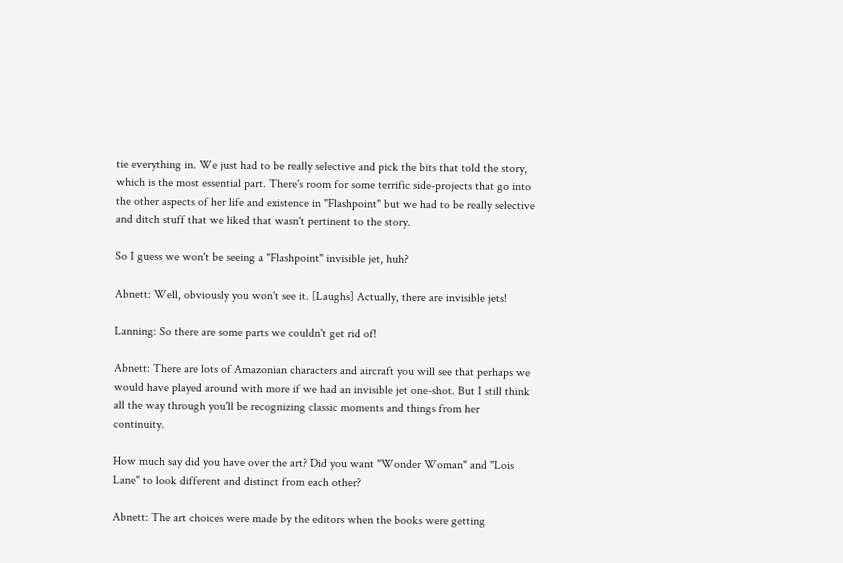tie everything in. We just had to be really selective and pick the bits that told the story, which is the most essential part. There's room for some terrific side-projects that go into the other aspects of her life and existence in "Flashpoint" but we had to be really selective and ditch stuff that we liked that wasn't pertinent to the story.

So I guess we won't be seeing a "Flashpoint" invisible jet, huh?

Abnett: Well, obviously you won't see it. [Laughs] Actually, there are invisible jets!

Lanning: So there are some parts we couldn't get rid of!

Abnett: There are lots of Amazonian characters and aircraft you will see that perhaps we would have played around with more if we had an invisible jet one-shot. But I still think all the way through you'll be recognizing classic moments and things from her continuity.

How much say did you have over the art? Did you want "Wonder Woman" and "Lois Lane" to look different and distinct from each other?

Abnett: The art choices were made by the editors when the books were getting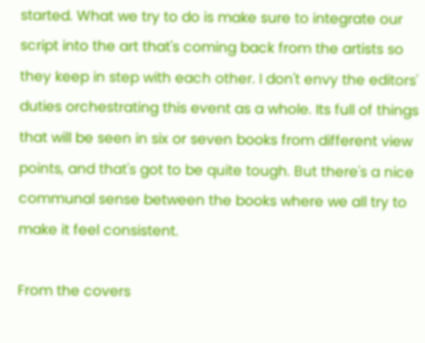started. What we try to do is make sure to integrate our script into the art that's coming back from the artists so they keep in step with each other. I don't envy the editors' duties orchestrating this event as a whole. Its full of things that will be seen in six or seven books from different view points, and that's got to be quite tough. But there's a nice communal sense between the books where we all try to make it feel consistent.

From the covers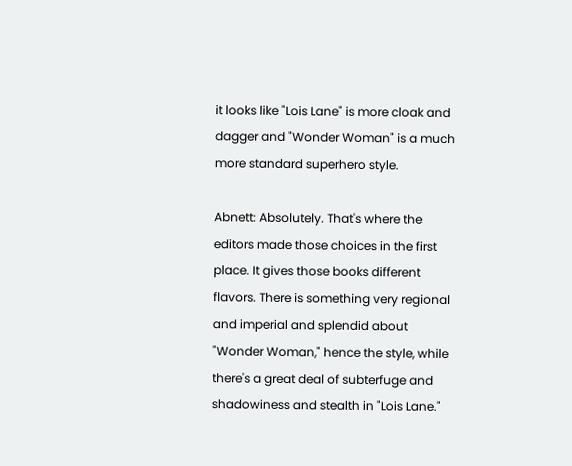it looks like "Lois Lane" is more cloak and dagger and "Wonder Woman" is a much more standard superhero style.

Abnett: Absolutely. That's where the editors made those choices in the first place. It gives those books different flavors. There is something very regional and imperial and splendid about "Wonder Woman," hence the style, while there's a great deal of subterfuge and shadowiness and stealth in "Lois Lane."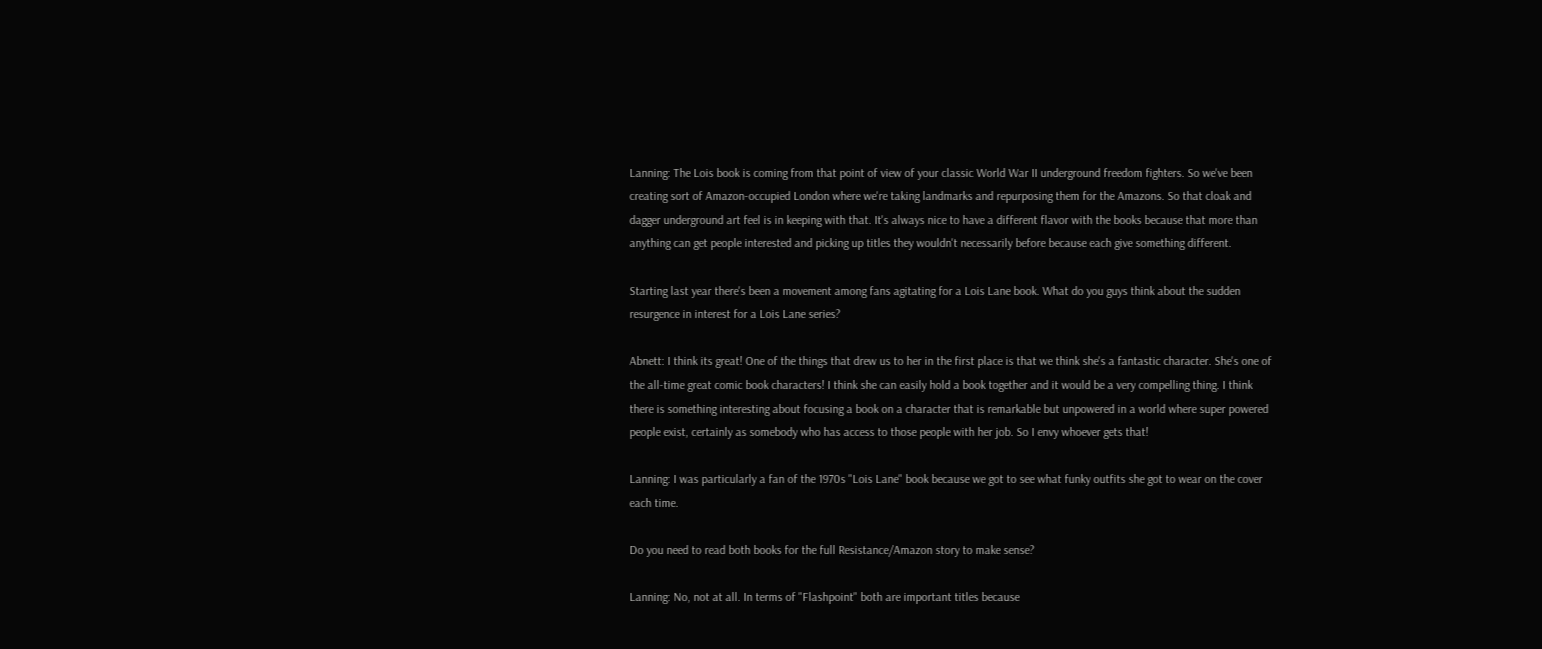Lanning: The Lois book is coming from that point of view of your classic World War II underground freedom fighters. So we've been creating sort of Amazon-occupied London where we're taking landmarks and repurposing them for the Amazons. So that cloak and dagger underground art feel is in keeping with that. It's always nice to have a different flavor with the books because that more than anything can get people interested and picking up titles they wouldn't necessarily before because each give something different.

Starting last year there's been a movement among fans agitating for a Lois Lane book. What do you guys think about the sudden resurgence in interest for a Lois Lane series?

Abnett: I think its great! One of the things that drew us to her in the first place is that we think she's a fantastic character. She's one of the all-time great comic book characters! I think she can easily hold a book together and it would be a very compelling thing. I think there is something interesting about focusing a book on a character that is remarkable but unpowered in a world where super powered people exist, certainly as somebody who has access to those people with her job. So I envy whoever gets that!

Lanning: I was particularly a fan of the 1970s "Lois Lane" book because we got to see what funky outfits she got to wear on the cover each time.

Do you need to read both books for the full Resistance/Amazon story to make sense?

Lanning: No, not at all. In terms of "Flashpoint" both are important titles because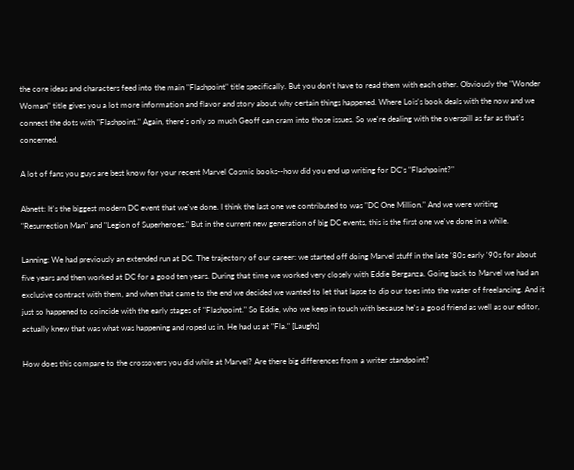the core ideas and characters feed into the main "Flashpoint" title specifically. But you don't have to read them with each other. Obviously the "Wonder Woman" title gives you a lot more information and flavor and story about why certain things happened. Where Lois's book deals with the now and we connect the dots with "Flashpoint." Again, there's only so much Geoff can cram into those issues. So we're dealing with the overspill as far as that's concerned.

A lot of fans you guys are best know for your recent Marvel Cosmic books--how did you end up writing for DC's "Flashpoint?"

Abnett: It's the biggest modern DC event that we've done. I think the last one we contributed to was "DC One Million." And we were writing "Resurrection Man" and "Legion of Superheroes." But in the current new generation of big DC events, this is the first one we've done in a while.

Lanning: We had previously an extended run at DC. The trajectory of our career: we started off doing Marvel stuff in the late '80s early '90s for about five years and then worked at DC for a good ten years. During that time we worked very closely with Eddie Berganza. Going back to Marvel we had an exclusive contract with them, and when that came to the end we decided we wanted to let that lapse to dip our toes into the water of freelancing. And it just so happened to coincide with the early stages of "Flashpoint." So Eddie, who we keep in touch with because he's a good friend as well as our editor, actually knew that was what was happening and roped us in. He had us at "Fla." [Laughs]

How does this compare to the crossovers you did while at Marvel? Are there big differences from a writer standpoint?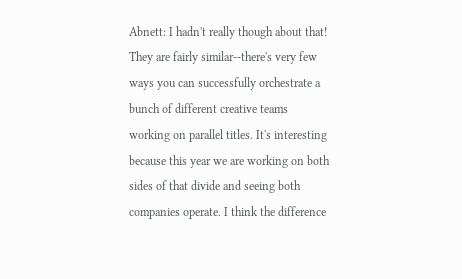Abnett: I hadn't really though about that! They are fairly similar--there's very few ways you can successfully orchestrate a bunch of different creative teams working on parallel titles. It's interesting because this year we are working on both sides of that divide and seeing both companies operate. I think the difference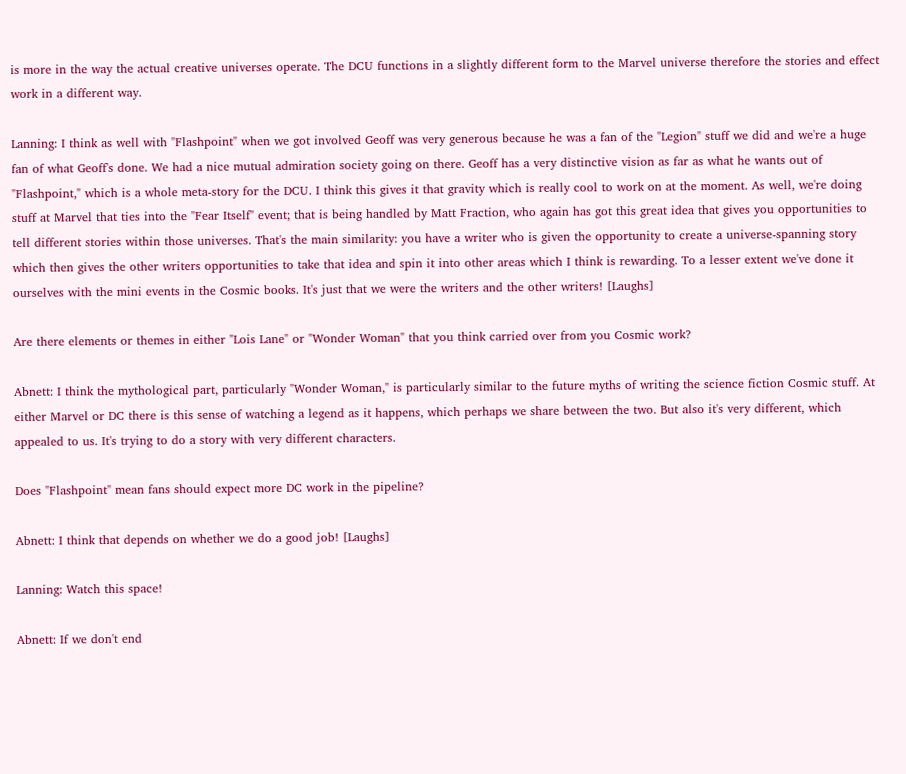is more in the way the actual creative universes operate. The DCU functions in a slightly different form to the Marvel universe therefore the stories and effect work in a different way.

Lanning: I think as well with "Flashpoint" when we got involved Geoff was very generous because he was a fan of the "Legion" stuff we did and we're a huge fan of what Geoff's done. We had a nice mutual admiration society going on there. Geoff has a very distinctive vision as far as what he wants out of "Flashpoint," which is a whole meta-story for the DCU. I think this gives it that gravity which is really cool to work on at the moment. As well, we're doing stuff at Marvel that ties into the "Fear Itself" event; that is being handled by Matt Fraction, who again has got this great idea that gives you opportunities to tell different stories within those universes. That's the main similarity: you have a writer who is given the opportunity to create a universe-spanning story which then gives the other writers opportunities to take that idea and spin it into other areas which I think is rewarding. To a lesser extent we've done it ourselves with the mini events in the Cosmic books. It's just that we were the writers and the other writers! [Laughs]

Are there elements or themes in either "Lois Lane" or "Wonder Woman" that you think carried over from you Cosmic work?

Abnett: I think the mythological part, particularly "Wonder Woman," is particularly similar to the future myths of writing the science fiction Cosmic stuff. At either Marvel or DC there is this sense of watching a legend as it happens, which perhaps we share between the two. But also it's very different, which appealed to us. It's trying to do a story with very different characters.

Does "Flashpoint" mean fans should expect more DC work in the pipeline?

Abnett: I think that depends on whether we do a good job! [Laughs]

Lanning: Watch this space!

Abnett: If we don't end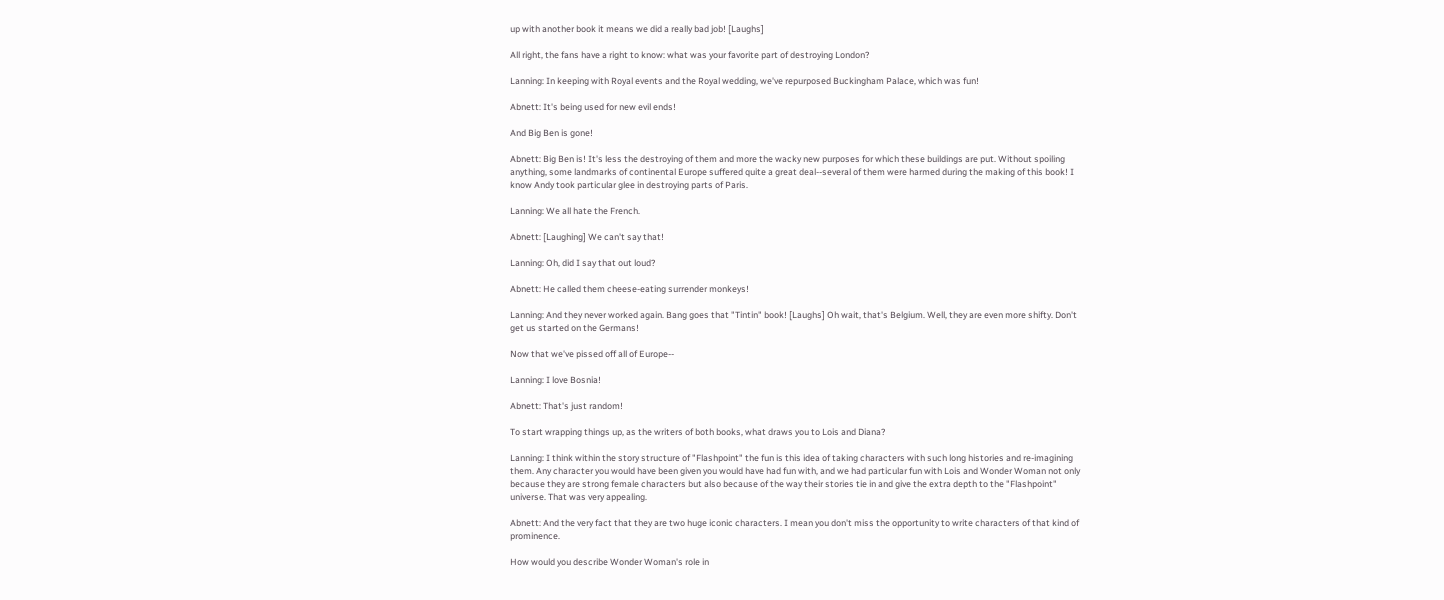up with another book it means we did a really bad job! [Laughs]

All right, the fans have a right to know: what was your favorite part of destroying London?

Lanning: In keeping with Royal events and the Royal wedding, we've repurposed Buckingham Palace, which was fun!

Abnett: It's being used for new evil ends!

And Big Ben is gone!

Abnett: Big Ben is! It's less the destroying of them and more the wacky new purposes for which these buildings are put. Without spoiling anything, some landmarks of continental Europe suffered quite a great deal--several of them were harmed during the making of this book! I know Andy took particular glee in destroying parts of Paris.

Lanning: We all hate the French.

Abnett: [Laughing] We can't say that!

Lanning: Oh, did I say that out loud?

Abnett: He called them cheese-eating surrender monkeys!

Lanning: And they never worked again. Bang goes that "Tintin" book! [Laughs] Oh wait, that's Belgium. Well, they are even more shifty. Don't get us started on the Germans!

Now that we've pissed off all of Europe--

Lanning: I love Bosnia!

Abnett: That's just random!

To start wrapping things up, as the writers of both books, what draws you to Lois and Diana?

Lanning: I think within the story structure of "Flashpoint" the fun is this idea of taking characters with such long histories and re-imagining them. Any character you would have been given you would have had fun with, and we had particular fun with Lois and Wonder Woman not only because they are strong female characters but also because of the way their stories tie in and give the extra depth to the "Flashpoint" universe. That was very appealing.

Abnett: And the very fact that they are two huge iconic characters. I mean you don't miss the opportunity to write characters of that kind of prominence.

How would you describe Wonder Woman's role in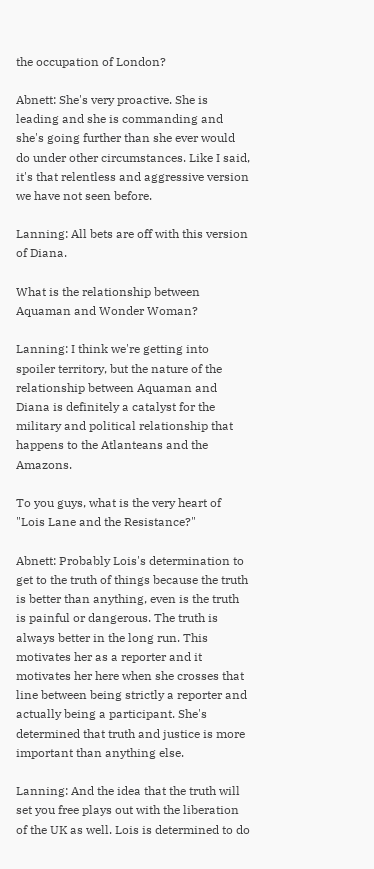the occupation of London?

Abnett: She's very proactive. She is leading and she is commanding and she's going further than she ever would do under other circumstances. Like I said, it's that relentless and aggressive version we have not seen before.

Lanning: All bets are off with this version of Diana.

What is the relationship between Aquaman and Wonder Woman?

Lanning: I think we're getting into spoiler territory, but the nature of the relationship between Aquaman and Diana is definitely a catalyst for the military and political relationship that happens to the Atlanteans and the Amazons.

To you guys, what is the very heart of "Lois Lane and the Resistance?"

Abnett: Probably Lois's determination to get to the truth of things because the truth is better than anything, even is the truth is painful or dangerous. The truth is always better in the long run. This motivates her as a reporter and it motivates her here when she crosses that line between being strictly a reporter and actually being a participant. She's determined that truth and justice is more important than anything else.

Lanning: And the idea that the truth will set you free plays out with the liberation of the UK as well. Lois is determined to do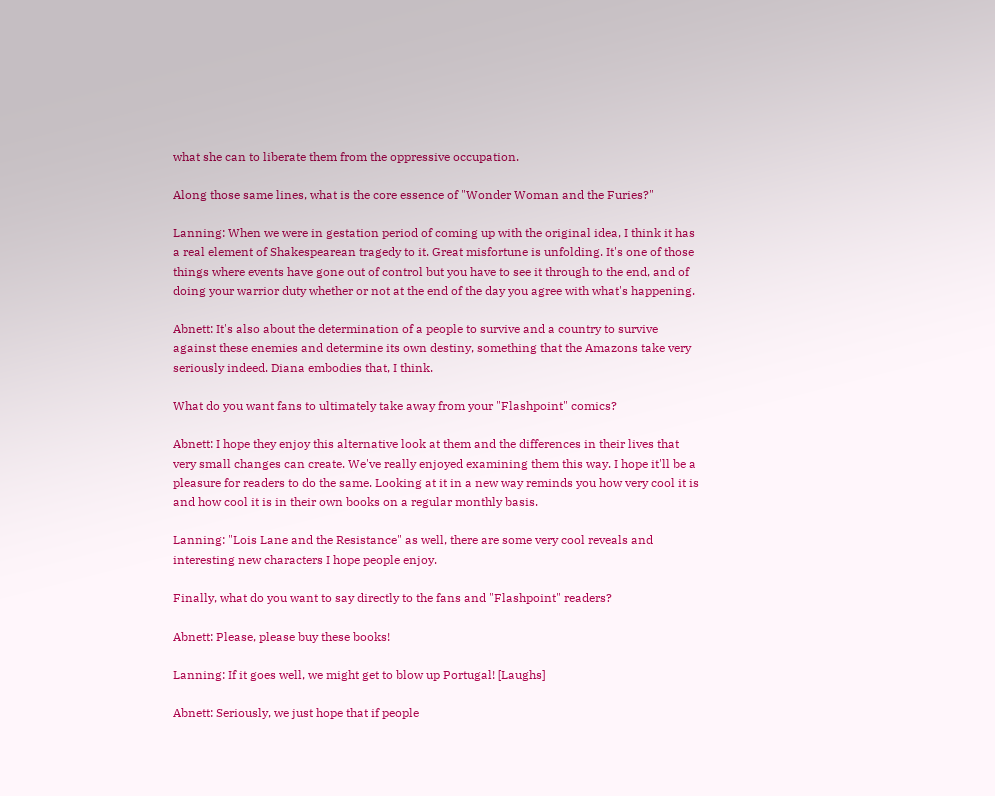what she can to liberate them from the oppressive occupation.

Along those same lines, what is the core essence of "Wonder Woman and the Furies?"

Lanning: When we were in gestation period of coming up with the original idea, I think it has a real element of Shakespearean tragedy to it. Great misfortune is unfolding. It's one of those things where events have gone out of control but you have to see it through to the end, and of doing your warrior duty whether or not at the end of the day you agree with what's happening.

Abnett: It's also about the determination of a people to survive and a country to survive against these enemies and determine its own destiny, something that the Amazons take very seriously indeed. Diana embodies that, I think.

What do you want fans to ultimately take away from your "Flashpoint" comics?

Abnett: I hope they enjoy this alternative look at them and the differences in their lives that very small changes can create. We've really enjoyed examining them this way. I hope it'll be a pleasure for readers to do the same. Looking at it in a new way reminds you how very cool it is and how cool it is in their own books on a regular monthly basis.

Lanning: "Lois Lane and the Resistance" as well, there are some very cool reveals and interesting new characters I hope people enjoy.

Finally, what do you want to say directly to the fans and "Flashpoint" readers?

Abnett: Please, please buy these books!

Lanning: If it goes well, we might get to blow up Portugal! [Laughs]

Abnett: Seriously, we just hope that if people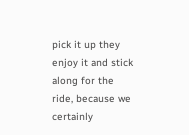pick it up they enjoy it and stick along for the ride, because we certainly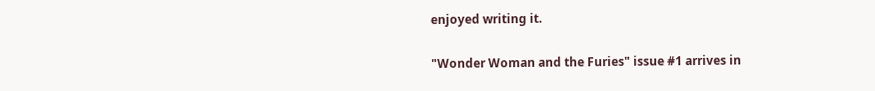enjoyed writing it.

"Wonder Woman and the Furies" issue #1 arrives in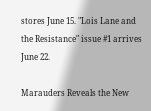stores June 15. "Lois Lane and the Resistance" issue #1 arrives June 22.

Marauders Reveals the New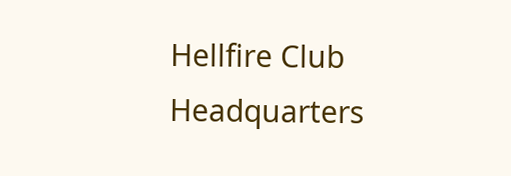Hellfire Club Headquarters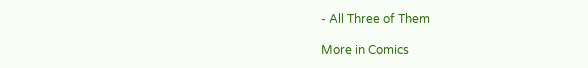- All Three of Them

More in Comics